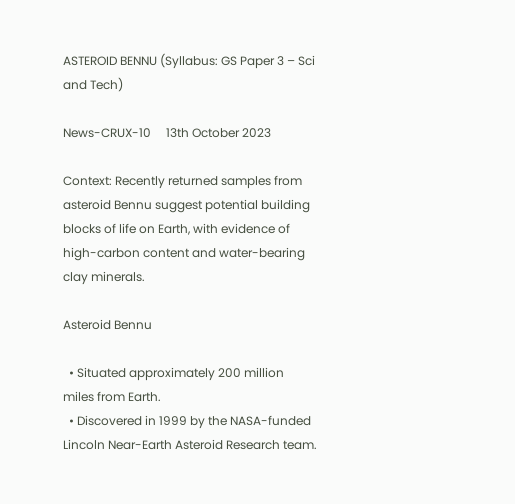ASTEROID BENNU (Syllabus: GS Paper 3 – Sci and Tech)

News-CRUX-10     13th October 2023

Context: Recently returned samples from asteroid Bennu suggest potential building blocks of life on Earth, with evidence of high-carbon content and water-bearing clay minerals.

Asteroid Bennu

  • Situated approximately 200 million miles from Earth.
  • Discovered in 1999 by the NASA-funded Lincoln Near-Earth Asteroid Research team.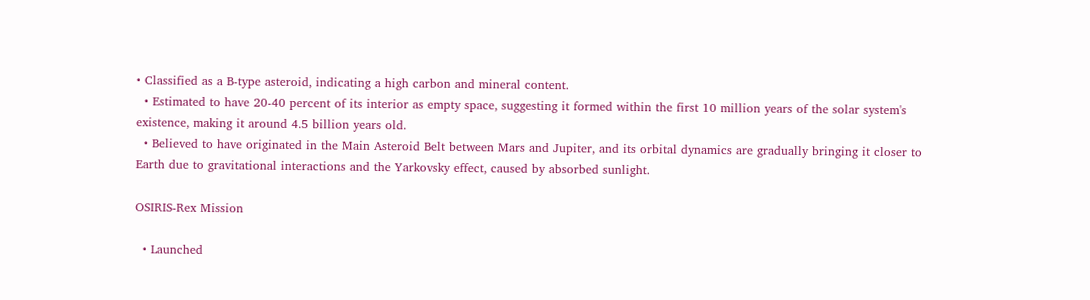• Classified as a B-type asteroid, indicating a high carbon and mineral content.
  • Estimated to have 20-40 percent of its interior as empty space, suggesting it formed within the first 10 million years of the solar system's existence, making it around 4.5 billion years old.
  • Believed to have originated in the Main Asteroid Belt between Mars and Jupiter, and its orbital dynamics are gradually bringing it closer to Earth due to gravitational interactions and the Yarkovsky effect, caused by absorbed sunlight.

OSIRIS-Rex Mission

  • Launched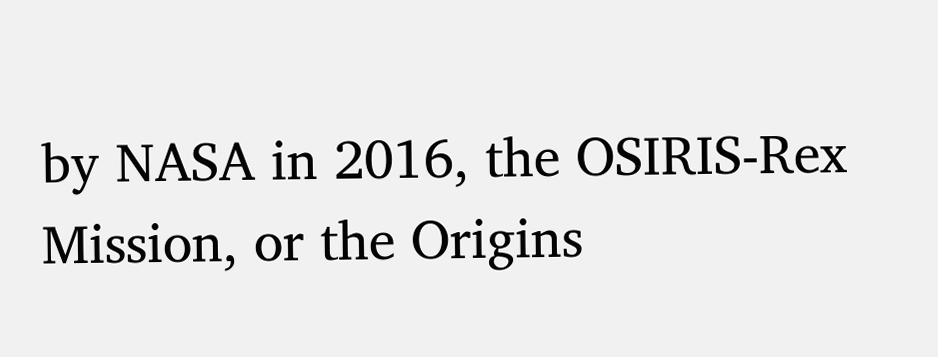by NASA in 2016, the OSIRIS-Rex Mission, or the Origins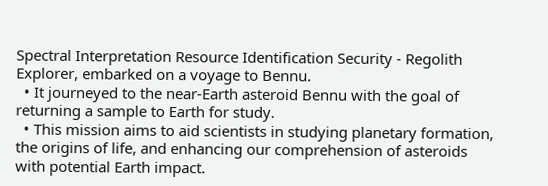Spectral Interpretation Resource Identification Security - Regolith Explorer, embarked on a voyage to Bennu.
  • It journeyed to the near-Earth asteroid Bennu with the goal of returning a sample to Earth for study.
  • This mission aims to aid scientists in studying planetary formation, the origins of life, and enhancing our comprehension of asteroids with potential Earth impact.